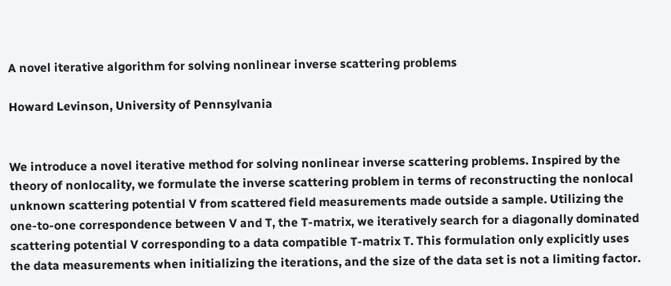A novel iterative algorithm for solving nonlinear inverse scattering problems

Howard Levinson, University of Pennsylvania


We introduce a novel iterative method for solving nonlinear inverse scattering problems. Inspired by the theory of nonlocality, we formulate the inverse scattering problem in terms of reconstructing the nonlocal unknown scattering potential V from scattered field measurements made outside a sample. Utilizing the one-to-one correspondence between V and T, the T-matrix, we iteratively search for a diagonally dominated scattering potential V corresponding to a data compatible T-matrix T. This formulation only explicitly uses the data measurements when initializing the iterations, and the size of the data set is not a limiting factor.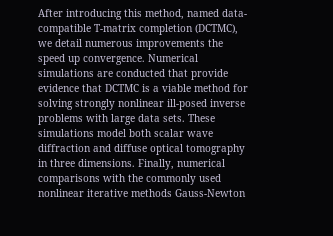After introducing this method, named data-compatible T-matrix completion (DCTMC), we detail numerous improvements the speed up convergence. Numerical simulations are conducted that provide evidence that DCTMC is a viable method for solving strongly nonlinear ill-posed inverse problems with large data sets. These simulations model both scalar wave diffraction and diffuse optical tomography in three dimensions. Finally, numerical comparisons with the commonly used nonlinear iterative methods Gauss-Newton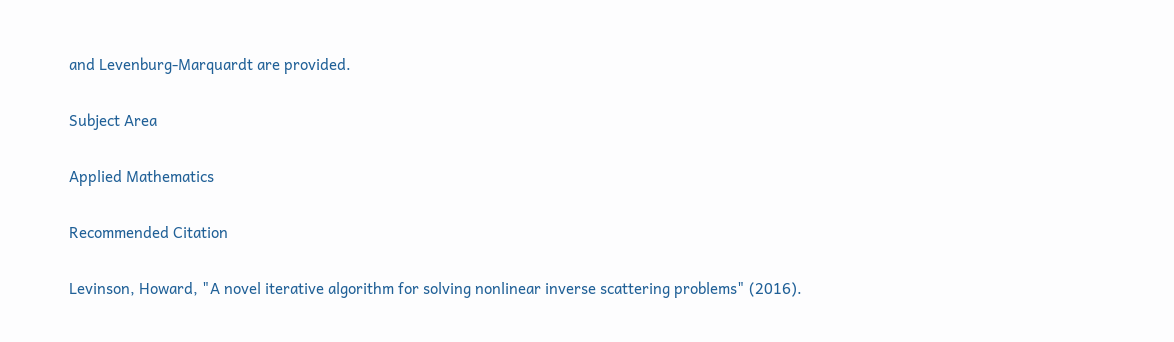and Levenburg-Marquardt are provided.

Subject Area

Applied Mathematics

Recommended Citation

Levinson, Howard, "A novel iterative algorithm for solving nonlinear inverse scattering problems" (2016).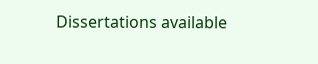Dissertations available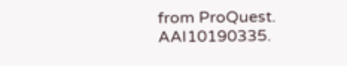from ProQuest. AAI10190335.